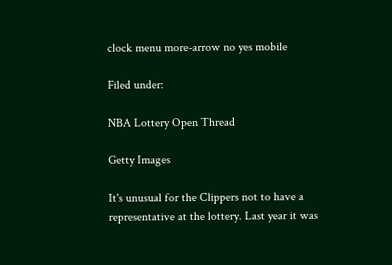clock menu more-arrow no yes mobile

Filed under:

NBA Lottery Open Thread

Getty Images

It's unusual for the Clippers not to have a representative at the lottery. Last year it was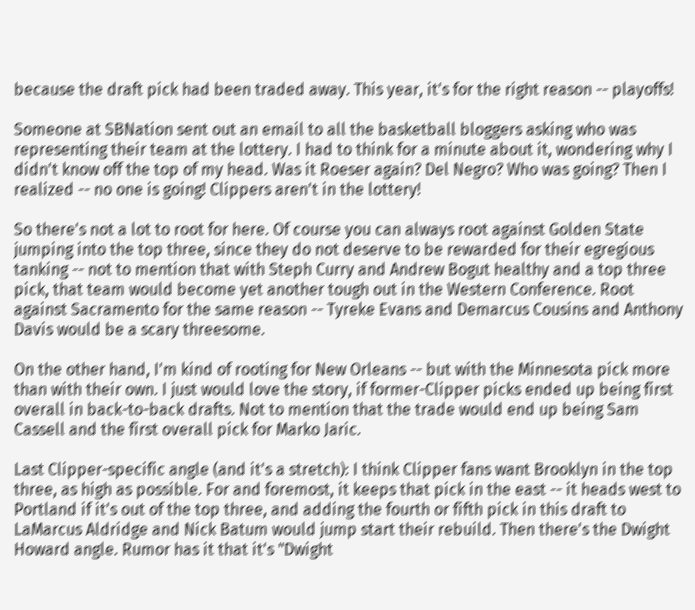because the draft pick had been traded away. This year, it's for the right reason -- playoffs!

Someone at SBNation sent out an email to all the basketball bloggers asking who was representing their team at the lottery. I had to think for a minute about it, wondering why I didn't know off the top of my head. Was it Roeser again? Del Negro? Who was going? Then I realized -- no one is going! Clippers aren't in the lottery!

So there's not a lot to root for here. Of course you can always root against Golden State jumping into the top three, since they do not deserve to be rewarded for their egregious tanking -- not to mention that with Steph Curry and Andrew Bogut healthy and a top three pick, that team would become yet another tough out in the Western Conference. Root against Sacramento for the same reason -- Tyreke Evans and Demarcus Cousins and Anthony Davis would be a scary threesome.

On the other hand, I'm kind of rooting for New Orleans -- but with the Minnesota pick more than with their own. I just would love the story, if former-Clipper picks ended up being first overall in back-to-back drafts. Not to mention that the trade would end up being Sam Cassell and the first overall pick for Marko Jaric.

Last Clipper-specific angle (and it's a stretch): I think Clipper fans want Brooklyn in the top three, as high as possible. For and foremost, it keeps that pick in the east -- it heads west to Portland if it's out of the top three, and adding the fourth or fifth pick in this draft to LaMarcus Aldridge and Nick Batum would jump start their rebuild. Then there's the Dwight Howard angle. Rumor has it that it's "Dwight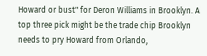Howard or bust" for Deron Williams in Brooklyn. A top three pick might be the trade chip Brooklyn needs to pry Howard from Orlando,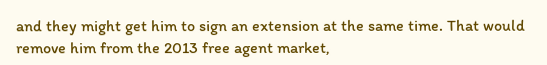and they might get him to sign an extension at the same time. That would remove him from the 2013 free agent market,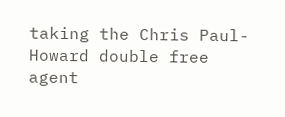taking the Chris Paul-Howard double free agent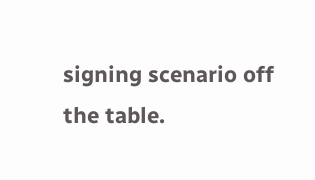signing scenario off the table.